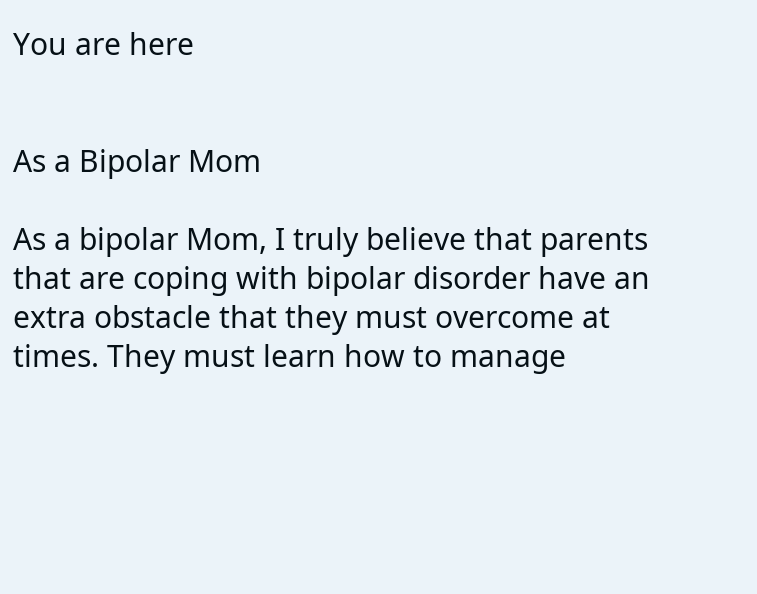You are here


As a Bipolar Mom

As a bipolar Mom, I truly believe that parents that are coping with bipolar disorder have an extra obstacle that they must overcome at times. They must learn how to manage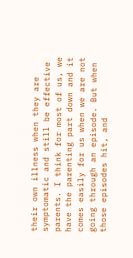their own illness when they are symptomatic and still be effective parents. I think for most of us, we have the parenting part down and it comes easily for us when we are not going through an episode. But when those episodes hit, and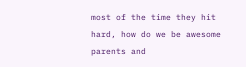most of the time they hit hard, how do we be awesome parents and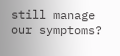still manage our symptoms?